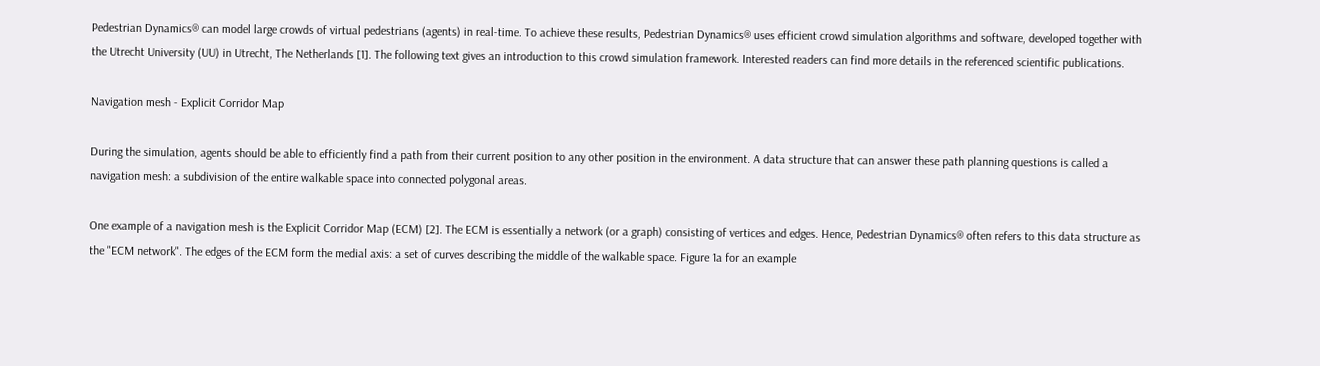Pedestrian Dynamics® can model large crowds of virtual pedestrians (agents) in real-time. To achieve these results, Pedestrian Dynamics® uses efficient crowd simulation algorithms and software, developed together with the Utrecht University (UU) in Utrecht, The Netherlands [1]. The following text gives an introduction to this crowd simulation framework. Interested readers can find more details in the referenced scientific publications.

Navigation mesh - Explicit Corridor Map

During the simulation, agents should be able to efficiently find a path from their current position to any other position in the environment. A data structure that can answer these path planning questions is called a navigation mesh: a subdivision of the entire walkable space into connected polygonal areas.

One example of a navigation mesh is the Explicit Corridor Map (ECM) [2]. The ECM is essentially a network (or a graph) consisting of vertices and edges. Hence, Pedestrian Dynamics® often refers to this data structure as the "ECM network". The edges of the ECM form the medial axis: a set of curves describing the middle of the walkable space. Figure 1a for an example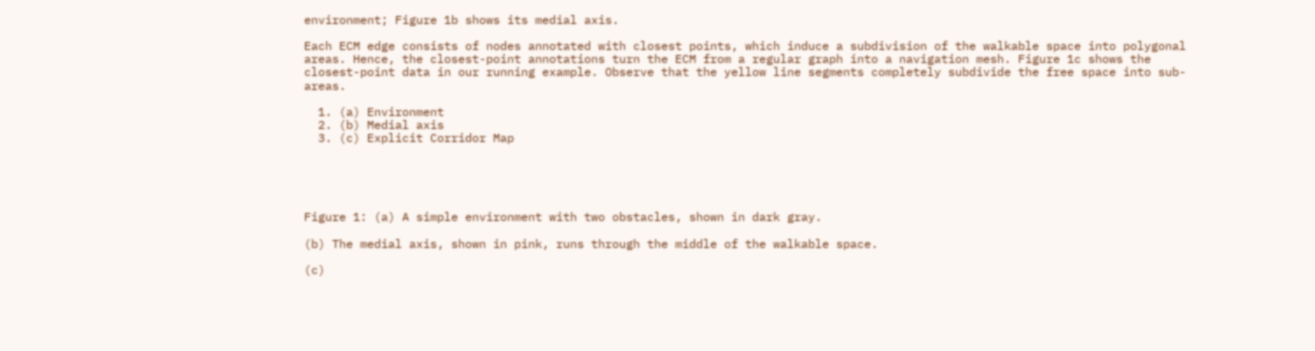environment; Figure 1b shows its medial axis.

Each ECM edge consists of nodes annotated with closest points, which induce a subdivision of the walkable space into polygonal areas. Hence, the closest-point annotations turn the ECM from a regular graph into a navigation mesh. Figure 1c shows the closest-point data in our running example. Observe that the yellow line segments completely subdivide the free space into sub-areas.

  1. (a) Environment
  2. (b) Medial axis
  3. (c) Explicit Corridor Map





Figure 1: (a) A simple environment with two obstacles, shown in dark gray.

(b) The medial axis, shown in pink, runs through the middle of the walkable space.

(c)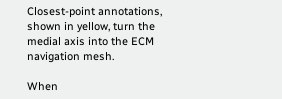Closest-point annotations, shown in yellow, turn the medial axis into the ECM navigation mesh.

When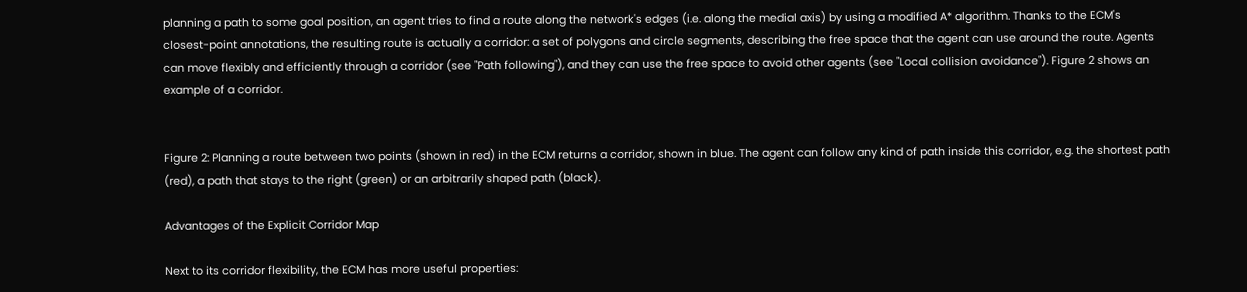planning a path to some goal position, an agent tries to find a route along the network's edges (i.e. along the medial axis) by using a modified A* algorithm. Thanks to the ECM's closest-point annotations, the resulting route is actually a corridor: a set of polygons and circle segments, describing the free space that the agent can use around the route. Agents can move flexibly and efficiently through a corridor (see "Path following"), and they can use the free space to avoid other agents (see "Local collision avoidance"). Figure 2 shows an example of a corridor.


Figure 2: Planning a route between two points (shown in red) in the ECM returns a corridor, shown in blue. The agent can follow any kind of path inside this corridor, e.g. the shortest path (red), a path that stays to the right (green) or an arbitrarily shaped path (black).

Advantages of the Explicit Corridor Map

Next to its corridor flexibility, the ECM has more useful properties: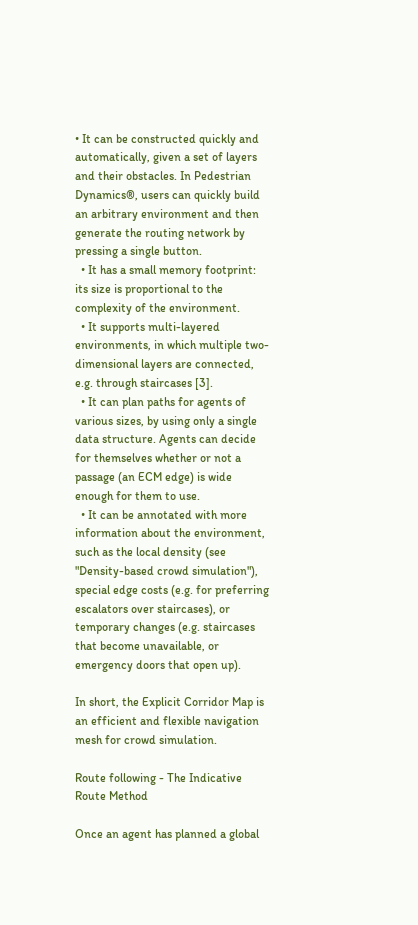• It can be constructed quickly and automatically, given a set of layers and their obstacles. In Pedestrian Dynamics®, users can quickly build an arbitrary environment and then generate the routing network by pressing a single button.
  • It has a small memory footprint: its size is proportional to the complexity of the environment.
  • It supports multi-layered environments, in which multiple two-dimensional layers are connected, e.g. through staircases [3].
  • It can plan paths for agents of various sizes, by using only a single data structure. Agents can decide for themselves whether or not a passage (an ECM edge) is wide enough for them to use.
  • It can be annotated with more information about the environment, such as the local density (see "Density-based crowd simulation"), special edge costs (e.g. for preferring escalators over staircases), or temporary changes (e.g. staircases that become unavailable, or emergency doors that open up).

In short, the Explicit Corridor Map is an efficient and flexible navigation mesh for crowd simulation.

Route following - The Indicative Route Method

Once an agent has planned a global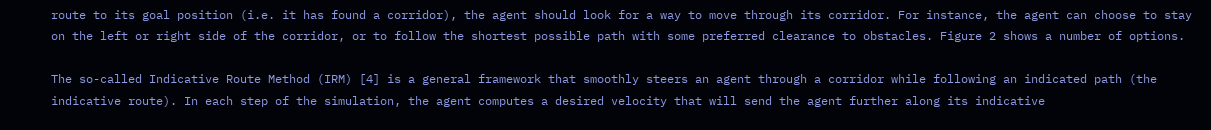route to its goal position (i.e. it has found a corridor), the agent should look for a way to move through its corridor. For instance, the agent can choose to stay on the left or right side of the corridor, or to follow the shortest possible path with some preferred clearance to obstacles. Figure 2 shows a number of options.

The so-called Indicative Route Method (IRM) [4] is a general framework that smoothly steers an agent through a corridor while following an indicated path (the indicative route). In each step of the simulation, the agent computes a desired velocity that will send the agent further along its indicative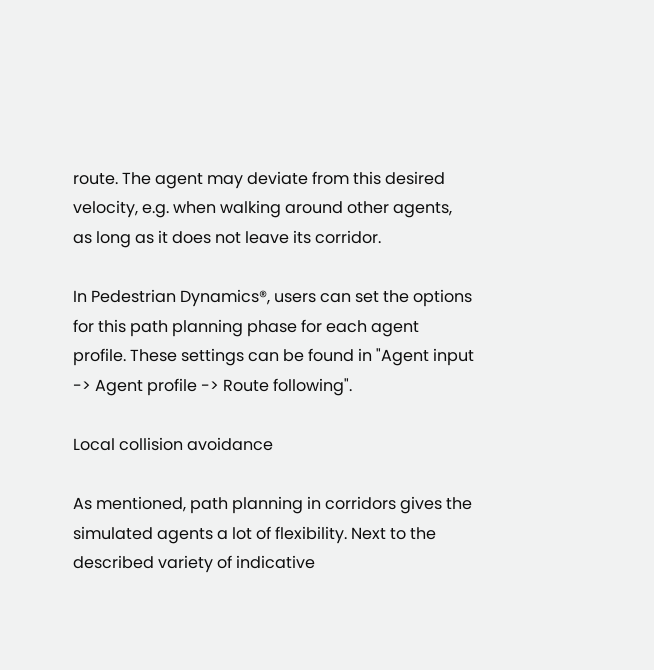route. The agent may deviate from this desired velocity, e.g. when walking around other agents, as long as it does not leave its corridor.

In Pedestrian Dynamics®, users can set the options for this path planning phase for each agent profile. These settings can be found in "Agent input -> Agent profile -> Route following".

Local collision avoidance

As mentioned, path planning in corridors gives the simulated agents a lot of flexibility. Next to the described variety of indicative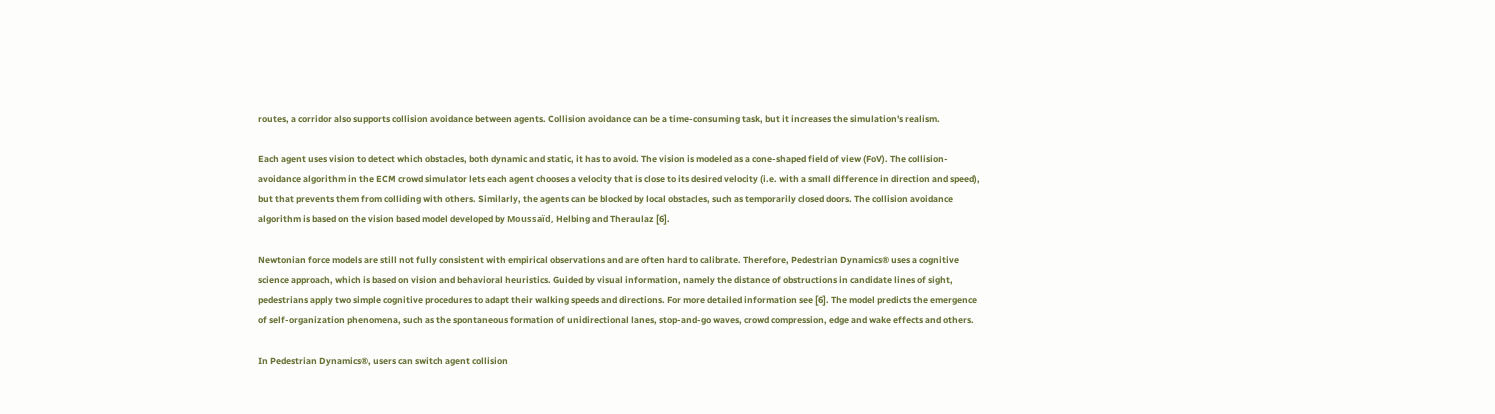routes, a corridor also supports collision avoidance between agents. Collision avoidance can be a time-consuming task, but it increases the simulation's realism.

Each agent uses vision to detect which obstacles, both dynamic and static, it has to avoid. The vision is modeled as a cone-shaped field of view (FoV). The collision-avoidance algorithm in the ECM crowd simulator lets each agent chooses a velocity that is close to its desired velocity (i.e. with a small difference in direction and speed), but that prevents them from colliding with others. Similarly, the agents can be blocked by local obstacles, such as temporarily closed doors. The collision avoidance algorithm is based on the vision based model developed by Moussaïd, Helbing and Theraulaz [6].

Newtonian force models are still not fully consistent with empirical observations and are often hard to calibrate. Therefore, Pedestrian Dynamics® uses a cognitive science approach, which is based on vision and behavioral heuristics. Guided by visual information, namely the distance of obstructions in candidate lines of sight, pedestrians apply two simple cognitive procedures to adapt their walking speeds and directions. For more detailed information see [6]. The model predicts the emergence of self-organization phenomena, such as the spontaneous formation of unidirectional lanes, stop-and-go waves, crowd compression, edge and wake effects and others.

In Pedestrian Dynamics®, users can switch agent collision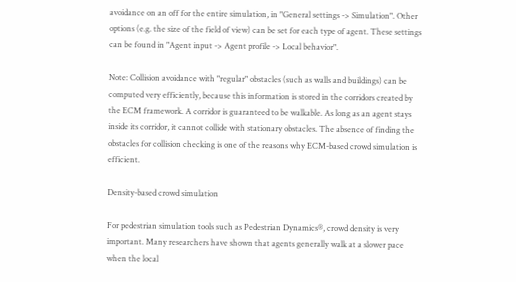avoidance on an off for the entire simulation, in "General settings -> Simulation". Other options (e.g. the size of the field of view) can be set for each type of agent. These settings can be found in "Agent input -> Agent profile -> Local behavior".

Note: Collision avoidance with "regular" obstacles (such as walls and buildings) can be computed very efficiently, because this information is stored in the corridors created by the ECM framework. A corridor is guaranteed to be walkable. As long as an agent stays inside its corridor, it cannot collide with stationary obstacles. The absence of finding the obstacles for collision checking is one of the reasons why ECM-based crowd simulation is efficient.

Density-based crowd simulation

For pedestrian simulation tools such as Pedestrian Dynamics®, crowd density is very important. Many researchers have shown that agents generally walk at a slower pace when the local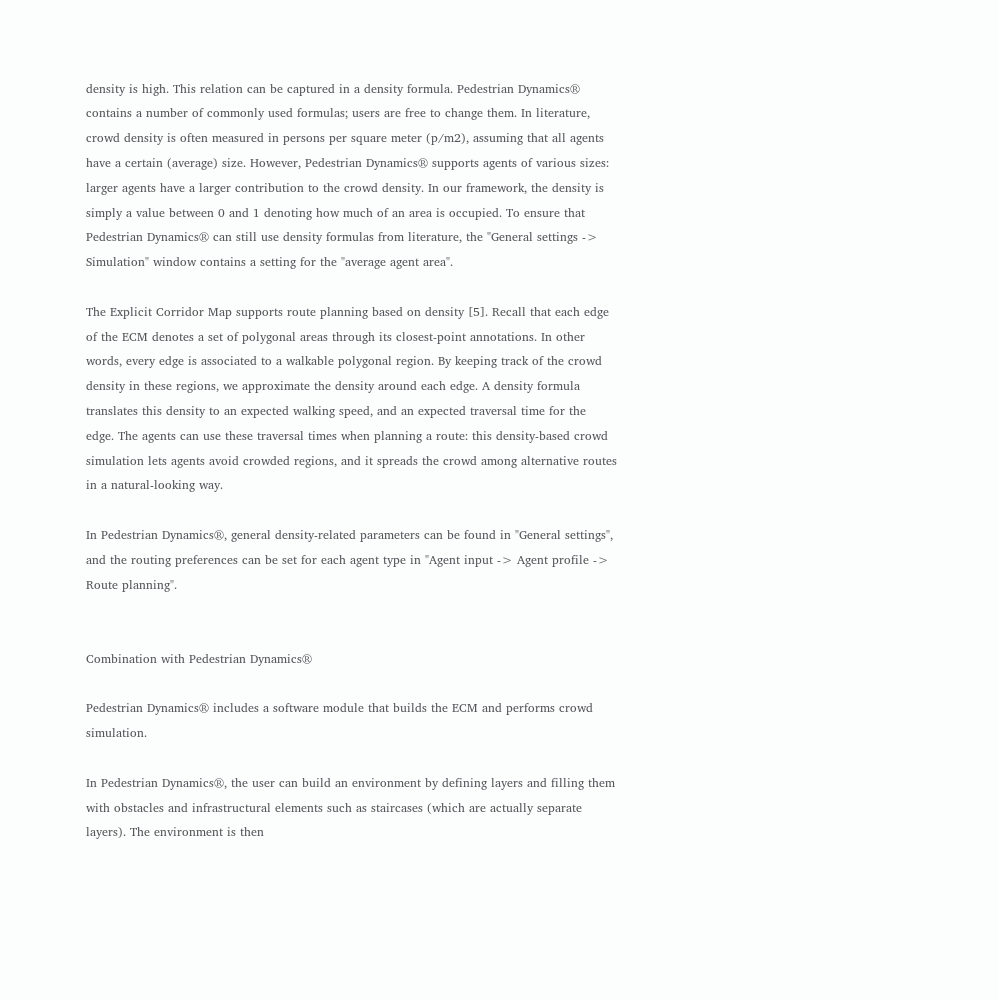density is high. This relation can be captured in a density formula. Pedestrian Dynamics® contains a number of commonly used formulas; users are free to change them. In literature, crowd density is often measured in persons per square meter (p/m2), assuming that all agents have a certain (average) size. However, Pedestrian Dynamics® supports agents of various sizes: larger agents have a larger contribution to the crowd density. In our framework, the density is simply a value between 0 and 1 denoting how much of an area is occupied. To ensure that Pedestrian Dynamics® can still use density formulas from literature, the "General settings -> Simulation" window contains a setting for the "average agent area".

The Explicit Corridor Map supports route planning based on density [5]. Recall that each edge of the ECM denotes a set of polygonal areas through its closest-point annotations. In other words, every edge is associated to a walkable polygonal region. By keeping track of the crowd density in these regions, we approximate the density around each edge. A density formula translates this density to an expected walking speed, and an expected traversal time for the edge. The agents can use these traversal times when planning a route: this density-based crowd simulation lets agents avoid crowded regions, and it spreads the crowd among alternative routes in a natural-looking way.

In Pedestrian Dynamics®, general density-related parameters can be found in "General settings", and the routing preferences can be set for each agent type in "Agent input -> Agent profile -> Route planning".


Combination with Pedestrian Dynamics®

Pedestrian Dynamics® includes a software module that builds the ECM and performs crowd simulation.

In Pedestrian Dynamics®, the user can build an environment by defining layers and filling them with obstacles and infrastructural elements such as staircases (which are actually separate layers). The environment is then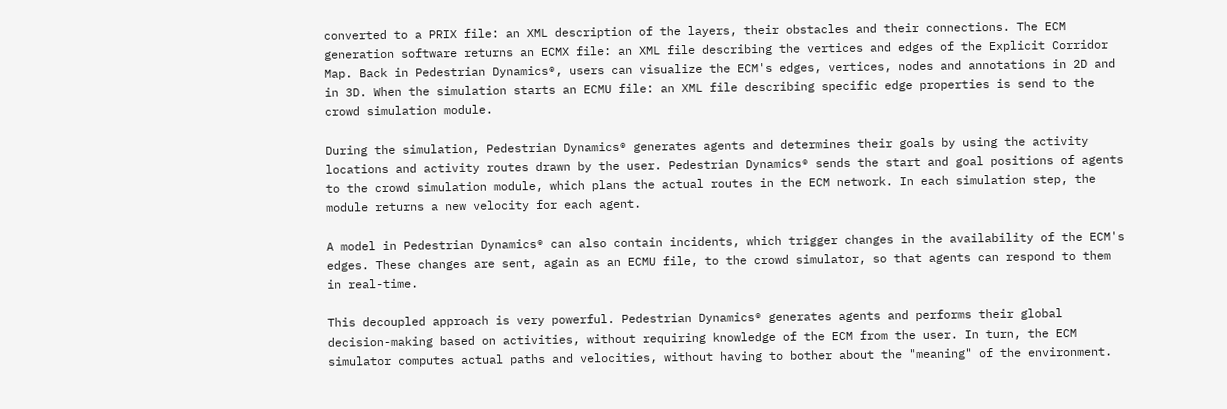converted to a PRIX file: an XML description of the layers, their obstacles and their connections. The ECM generation software returns an ECMX file: an XML file describing the vertices and edges of the Explicit Corridor Map. Back in Pedestrian Dynamics®, users can visualize the ECM's edges, vertices, nodes and annotations in 2D and in 3D. When the simulation starts an ECMU file: an XML file describing specific edge properties is send to the crowd simulation module.

During the simulation, Pedestrian Dynamics® generates agents and determines their goals by using the activity locations and activity routes drawn by the user. Pedestrian Dynamics® sends the start and goal positions of agents to the crowd simulation module, which plans the actual routes in the ECM network. In each simulation step, the module returns a new velocity for each agent.

A model in Pedestrian Dynamics® can also contain incidents, which trigger changes in the availability of the ECM's edges. These changes are sent, again as an ECMU file, to the crowd simulator, so that agents can respond to them in real-time.

This decoupled approach is very powerful. Pedestrian Dynamics® generates agents and performs their global decision-making based on activities, without requiring knowledge of the ECM from the user. In turn, the ECM simulator computes actual paths and velocities, without having to bother about the "meaning" of the environment.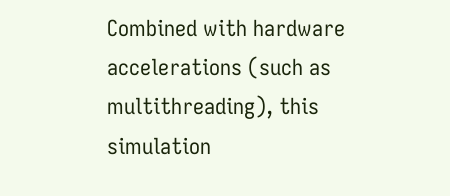Combined with hardware accelerations (such as multithreading), this simulation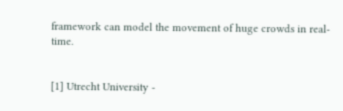framework can model the movement of huge crowds in real-time.


[1] Utrecht University -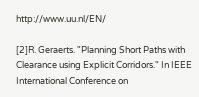http://www.uu.nl/EN/

[2]R. Geraerts. "Planning Short Paths with Clearance using Explicit Corridors." In IEEE International Conference on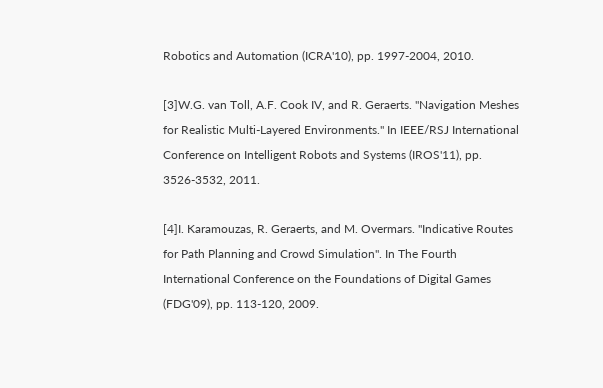Robotics and Automation (ICRA'10), pp. 1997-2004, 2010.

[3]W.G. van Toll, A.F. Cook IV, and R. Geraerts. "Navigation Meshes for Realistic Multi-Layered Environments." In IEEE/RSJ International Conference on Intelligent Robots and Systems (IROS'11), pp. 3526-3532, 2011.

[4]I. Karamouzas, R. Geraerts, and M. Overmars. "Indicative Routes for Path Planning and Crowd Simulation". In The Fourth International Conference on the Foundations of Digital Games (FDG'09), pp. 113-120, 2009.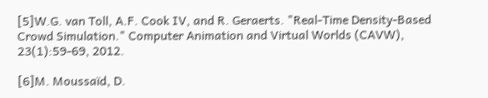[5]W.G. van Toll, A.F. Cook IV, and R. Geraerts. "Real-Time Density-Based Crowd Simulation." Computer Animation and Virtual Worlds (CAVW), 23(1):59-69, 2012.

[6]M. Moussaïd, D.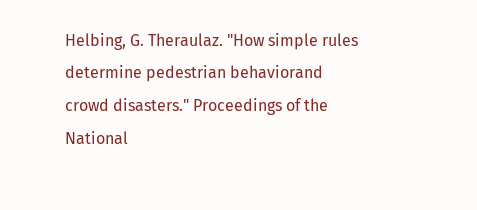Helbing, G. Theraulaz. "How simple rules determine pedestrian behaviorand crowd disasters." Proceedings of the National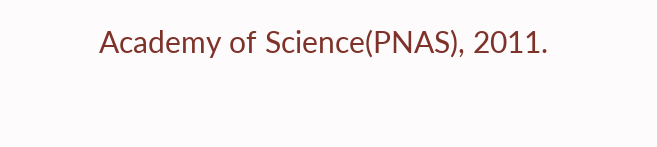Academy of Science(PNAS), 2011.